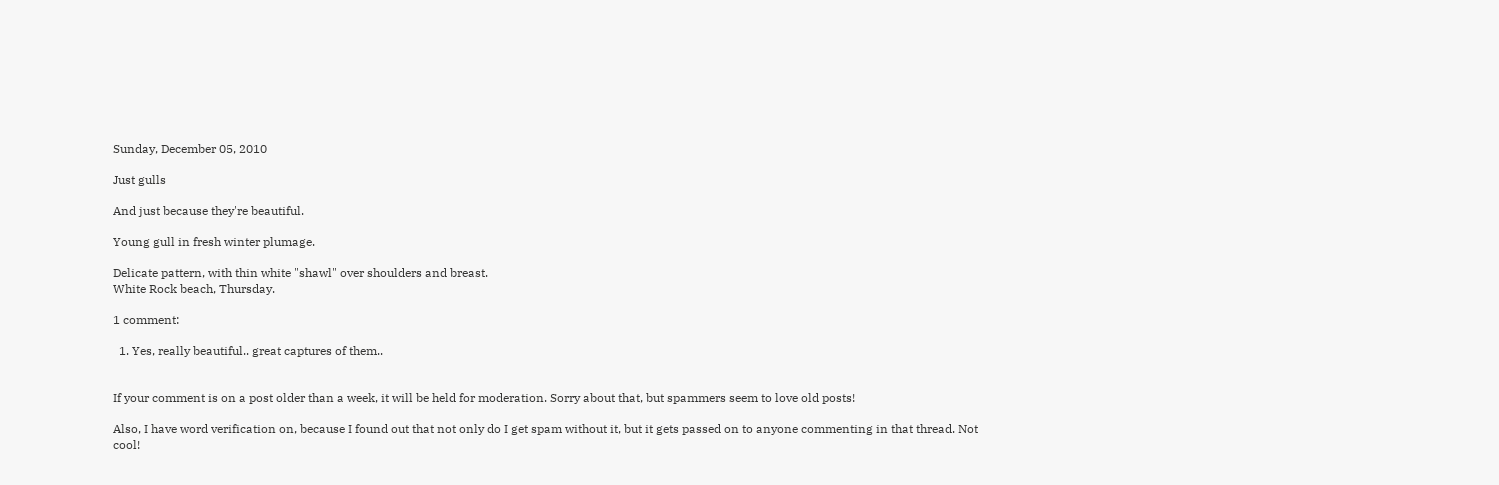Sunday, December 05, 2010

Just gulls

And just because they're beautiful.

Young gull in fresh winter plumage.

Delicate pattern, with thin white "shawl" over shoulders and breast.
White Rock beach, Thursday.

1 comment:

  1. Yes, really beautiful.. great captures of them..


If your comment is on a post older than a week, it will be held for moderation. Sorry about that, but spammers seem to love old posts!

Also, I have word verification on, because I found out that not only do I get spam without it, but it gets passed on to anyone commenting in that thread. Not cool!